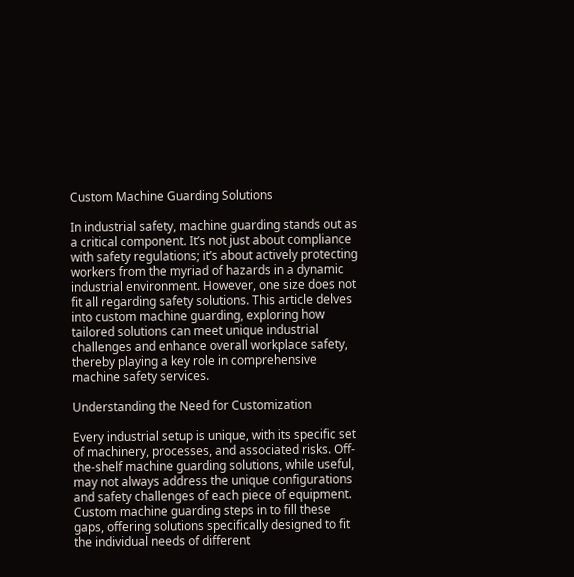Custom Machine Guarding Solutions

In industrial safety, machine guarding stands out as a critical component. It’s not just about compliance with safety regulations; it’s about actively protecting workers from the myriad of hazards in a dynamic industrial environment. However, one size does not fit all regarding safety solutions. This article delves into custom machine guarding, exploring how tailored solutions can meet unique industrial challenges and enhance overall workplace safety, thereby playing a key role in comprehensive machine safety services.

Understanding the Need for Customization

Every industrial setup is unique, with its specific set of machinery, processes, and associated risks. Off-the-shelf machine guarding solutions, while useful, may not always address the unique configurations and safety challenges of each piece of equipment. Custom machine guarding steps in to fill these gaps, offering solutions specifically designed to fit the individual needs of different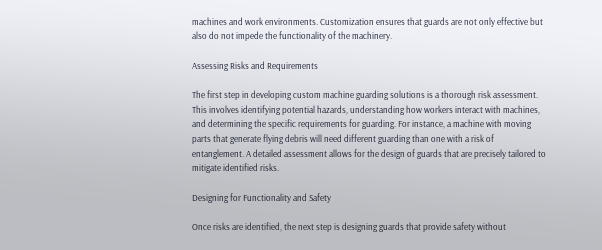machines and work environments. Customization ensures that guards are not only effective but also do not impede the functionality of the machinery.

Assessing Risks and Requirements

The first step in developing custom machine guarding solutions is a thorough risk assessment. This involves identifying potential hazards, understanding how workers interact with machines, and determining the specific requirements for guarding. For instance, a machine with moving parts that generate flying debris will need different guarding than one with a risk of entanglement. A detailed assessment allows for the design of guards that are precisely tailored to mitigate identified risks.

Designing for Functionality and Safety

Once risks are identified, the next step is designing guards that provide safety without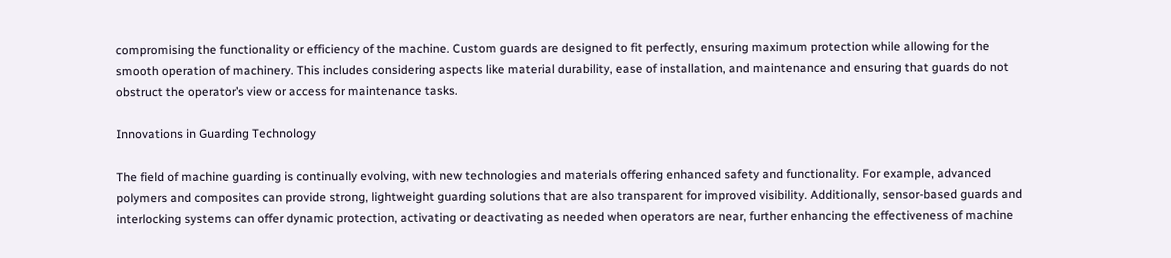compromising the functionality or efficiency of the machine. Custom guards are designed to fit perfectly, ensuring maximum protection while allowing for the smooth operation of machinery. This includes considering aspects like material durability, ease of installation, and maintenance and ensuring that guards do not obstruct the operator’s view or access for maintenance tasks.

Innovations in Guarding Technology

The field of machine guarding is continually evolving, with new technologies and materials offering enhanced safety and functionality. For example, advanced polymers and composites can provide strong, lightweight guarding solutions that are also transparent for improved visibility. Additionally, sensor-based guards and interlocking systems can offer dynamic protection, activating or deactivating as needed when operators are near, further enhancing the effectiveness of machine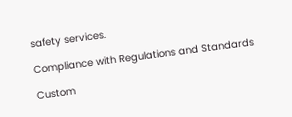safety services.

Compliance with Regulations and Standards

Custom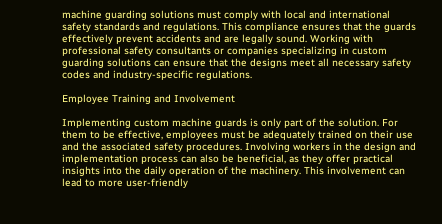machine guarding solutions must comply with local and international safety standards and regulations. This compliance ensures that the guards effectively prevent accidents and are legally sound. Working with professional safety consultants or companies specializing in custom guarding solutions can ensure that the designs meet all necessary safety codes and industry-specific regulations.

Employee Training and Involvement

Implementing custom machine guards is only part of the solution. For them to be effective, employees must be adequately trained on their use and the associated safety procedures. Involving workers in the design and implementation process can also be beneficial, as they offer practical insights into the daily operation of the machinery. This involvement can lead to more user-friendly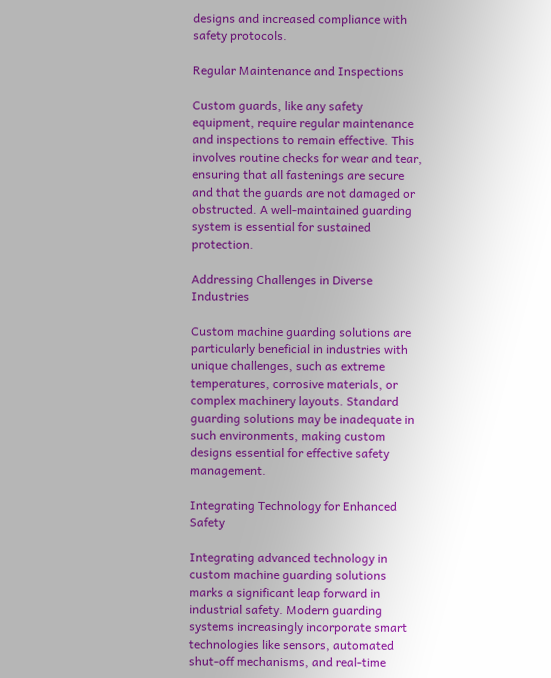designs and increased compliance with safety protocols.

Regular Maintenance and Inspections

Custom guards, like any safety equipment, require regular maintenance and inspections to remain effective. This involves routine checks for wear and tear, ensuring that all fastenings are secure and that the guards are not damaged or obstructed. A well-maintained guarding system is essential for sustained protection.

Addressing Challenges in Diverse Industries

Custom machine guarding solutions are particularly beneficial in industries with unique challenges, such as extreme temperatures, corrosive materials, or complex machinery layouts. Standard guarding solutions may be inadequate in such environments, making custom designs essential for effective safety management.

Integrating Technology for Enhanced Safety

Integrating advanced technology in custom machine guarding solutions marks a significant leap forward in industrial safety. Modern guarding systems increasingly incorporate smart technologies like sensors, automated shut-off mechanisms, and real-time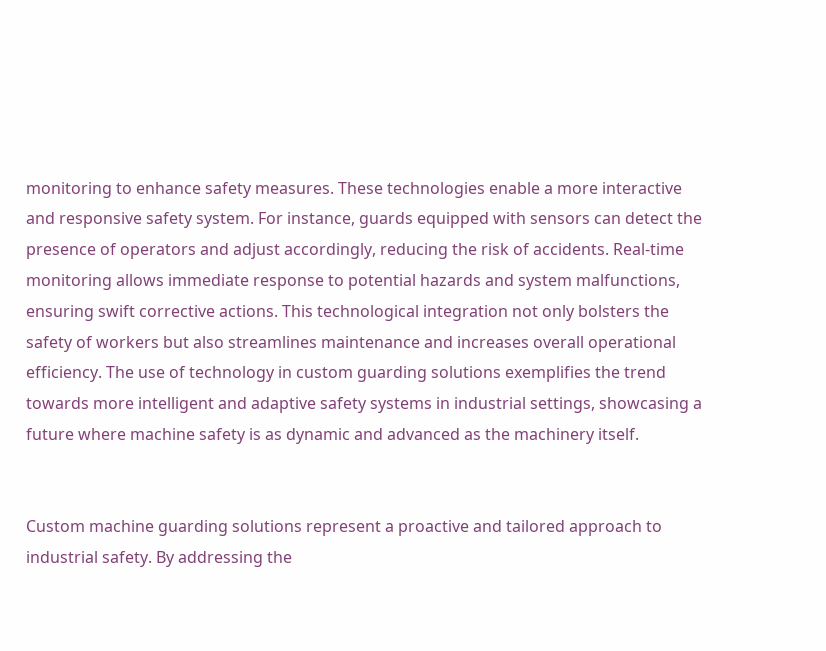monitoring to enhance safety measures. These technologies enable a more interactive and responsive safety system. For instance, guards equipped with sensors can detect the presence of operators and adjust accordingly, reducing the risk of accidents. Real-time monitoring allows immediate response to potential hazards and system malfunctions, ensuring swift corrective actions. This technological integration not only bolsters the safety of workers but also streamlines maintenance and increases overall operational efficiency. The use of technology in custom guarding solutions exemplifies the trend towards more intelligent and adaptive safety systems in industrial settings, showcasing a future where machine safety is as dynamic and advanced as the machinery itself.


Custom machine guarding solutions represent a proactive and tailored approach to industrial safety. By addressing the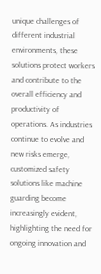unique challenges of different industrial environments, these solutions protect workers and contribute to the overall efficiency and productivity of operations. As industries continue to evolve and new risks emerge, customized safety solutions like machine guarding become increasingly evident, highlighting the need for ongoing innovation and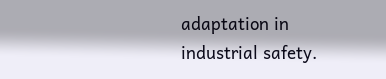adaptation in industrial safety.